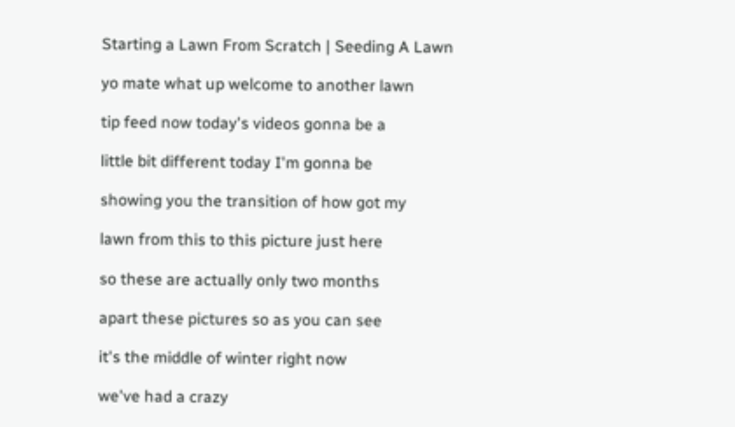Starting a Lawn From Scratch | Seeding A Lawn

yo mate what up welcome to another lawn

tip feed now today's videos gonna be a

little bit different today I'm gonna be

showing you the transition of how got my

lawn from this to this picture just here

so these are actually only two months

apart these pictures so as you can see

it's the middle of winter right now

we've had a crazy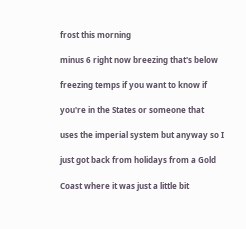frost this morning

minus 6 right now breezing that's below

freezing temps if you want to know if

you're in the States or someone that

uses the imperial system but anyway so I

just got back from holidays from a Gold

Coast where it was just a little bit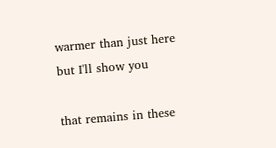warmer than just here but I'll show you

that remains in these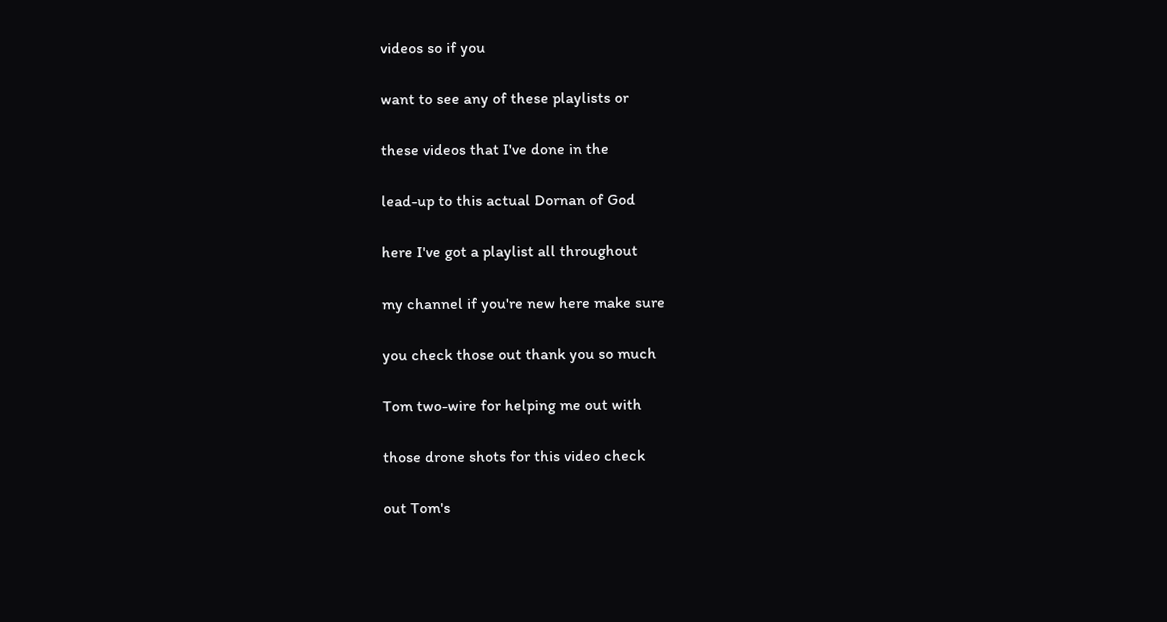videos so if you

want to see any of these playlists or

these videos that I've done in the

lead-up to this actual Dornan of God

here I've got a playlist all throughout

my channel if you're new here make sure

you check those out thank you so much

Tom two-wire for helping me out with

those drone shots for this video check

out Tom's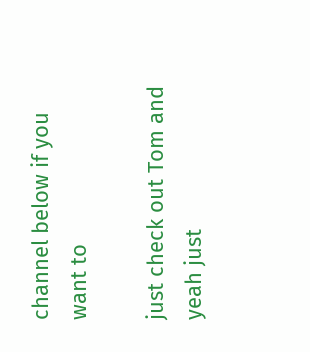channel below if you want to

just check out Tom and yeah just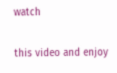watch

this video and enjoy